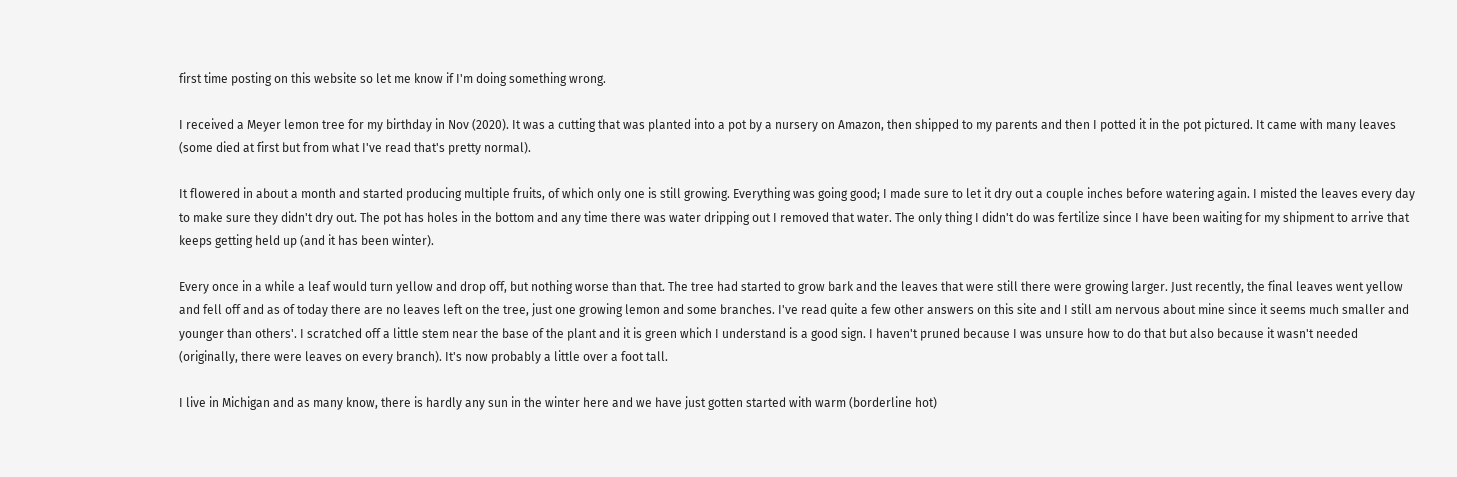first time posting on this website so let me know if I'm doing something wrong.

I received a Meyer lemon tree for my birthday in Nov (2020). It was a cutting that was planted into a pot by a nursery on Amazon, then shipped to my parents and then I potted it in the pot pictured. It came with many leaves (some died at first but from what I've read that's pretty normal).

It flowered in about a month and started producing multiple fruits, of which only one is still growing. Everything was going good; I made sure to let it dry out a couple inches before watering again. I misted the leaves every day to make sure they didn't dry out. The pot has holes in the bottom and any time there was water dripping out I removed that water. The only thing I didn't do was fertilize since I have been waiting for my shipment to arrive that keeps getting held up (and it has been winter).

Every once in a while a leaf would turn yellow and drop off, but nothing worse than that. The tree had started to grow bark and the leaves that were still there were growing larger. Just recently, the final leaves went yellow and fell off and as of today there are no leaves left on the tree, just one growing lemon and some branches. I've read quite a few other answers on this site and I still am nervous about mine since it seems much smaller and younger than others'. I scratched off a little stem near the base of the plant and it is green which I understand is a good sign. I haven't pruned because I was unsure how to do that but also because it wasn't needed (originally, there were leaves on every branch). It's now probably a little over a foot tall.

I live in Michigan and as many know, there is hardly any sun in the winter here and we have just gotten started with warm (borderline hot)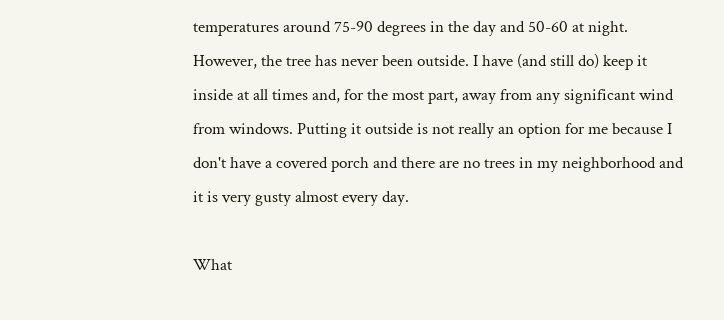temperatures around 75-90 degrees in the day and 50-60 at night. However, the tree has never been outside. I have (and still do) keep it inside at all times and, for the most part, away from any significant wind from windows. Putting it outside is not really an option for me because I don't have a covered porch and there are no trees in my neighborhood and it is very gusty almost every day.

What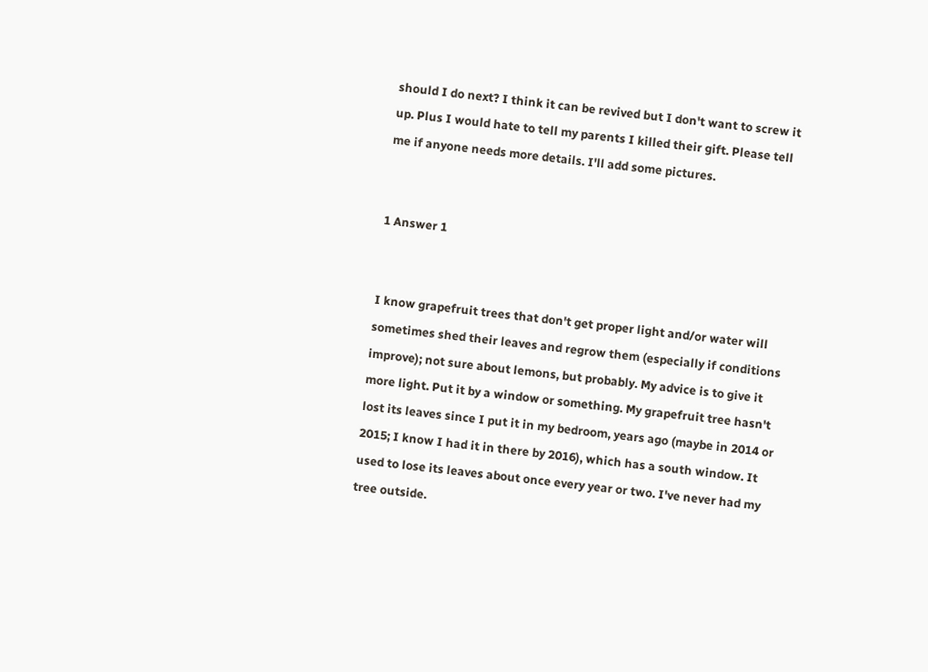should I do next? I think it can be revived but I don't want to screw it up. Plus I would hate to tell my parents I killed their gift. Please tell me if anyone needs more details. I'll add some pictures.


1 Answer 1


I know grapefruit trees that don't get proper light and/or water will sometimes shed their leaves and regrow them (especially if conditions improve); not sure about lemons, but probably. My advice is to give it more light. Put it by a window or something. My grapefruit tree hasn't lost its leaves since I put it in my bedroom, years ago (maybe in 2014 or 2015; I know I had it in there by 2016), which has a south window. It used to lose its leaves about once every year or two. I've never had my tree outside.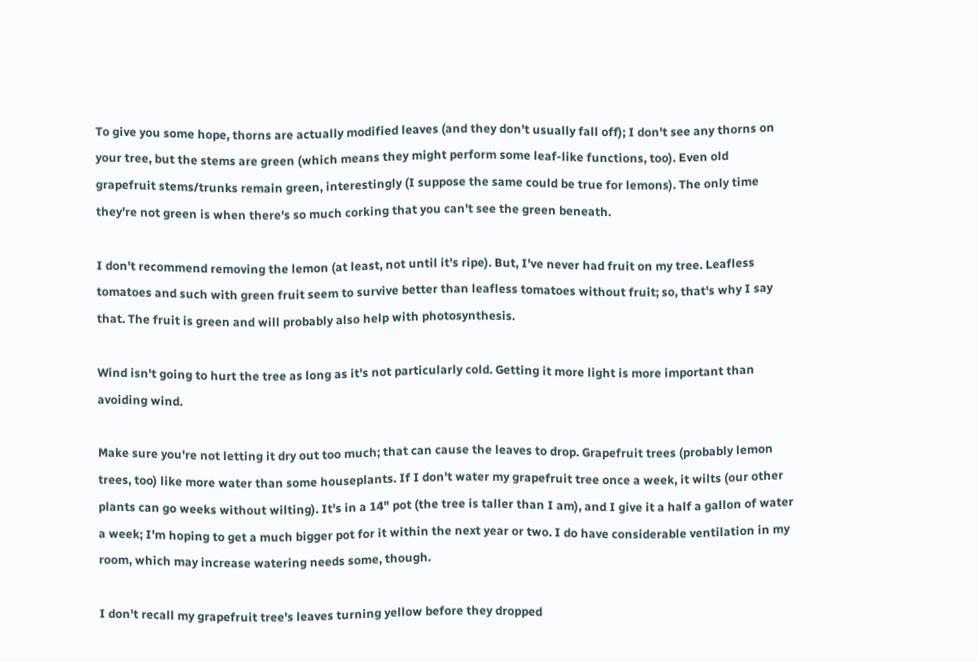To give you some hope, thorns are actually modified leaves (and they don't usually fall off); I don't see any thorns on your tree, but the stems are green (which means they might perform some leaf-like functions, too). Even old grapefruit stems/trunks remain green, interestingly (I suppose the same could be true for lemons). The only time they're not green is when there's so much corking that you can't see the green beneath.

I don't recommend removing the lemon (at least, not until it's ripe). But, I've never had fruit on my tree. Leafless tomatoes and such with green fruit seem to survive better than leafless tomatoes without fruit; so, that's why I say that. The fruit is green and will probably also help with photosynthesis.

Wind isn't going to hurt the tree as long as it's not particularly cold. Getting it more light is more important than avoiding wind.

Make sure you're not letting it dry out too much; that can cause the leaves to drop. Grapefruit trees (probably lemon trees, too) like more water than some houseplants. If I don't water my grapefruit tree once a week, it wilts (our other plants can go weeks without wilting). It's in a 14" pot (the tree is taller than I am), and I give it a half a gallon of water a week; I'm hoping to get a much bigger pot for it within the next year or two. I do have considerable ventilation in my room, which may increase watering needs some, though.

I don't recall my grapefruit tree's leaves turning yellow before they dropped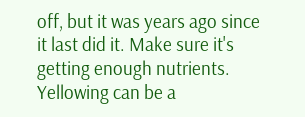off, but it was years ago since it last did it. Make sure it's getting enough nutrients. Yellowing can be a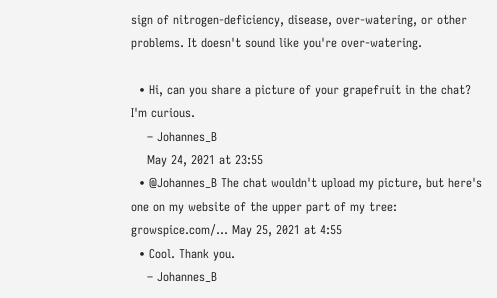sign of nitrogen-deficiency, disease, over-watering, or other problems. It doesn't sound like you're over-watering.

  • Hi, can you share a picture of your grapefruit in the chat? I'm curious.
    – Johannes_B
    May 24, 2021 at 23:55
  • @Johannes_B The chat wouldn't upload my picture, but here's one on my website of the upper part of my tree: growspice.com/… May 25, 2021 at 4:55
  • Cool. Thank you.
    – Johannes_B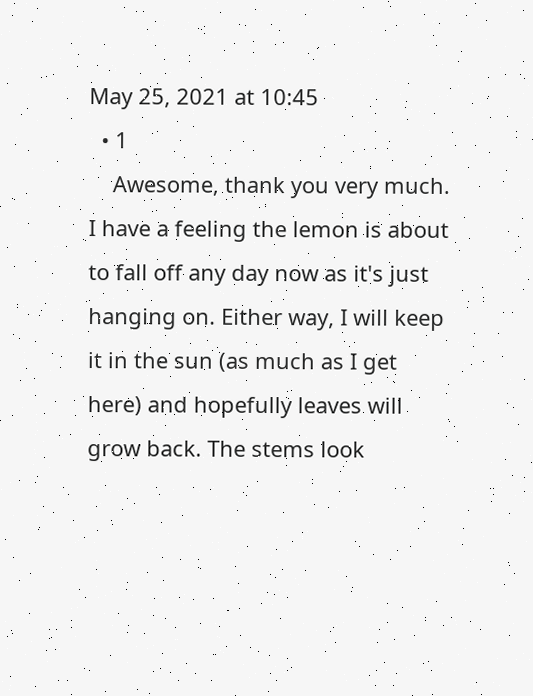May 25, 2021 at 10:45
  • 1
    Awesome, thank you very much. I have a feeling the lemon is about to fall off any day now as it's just hanging on. Either way, I will keep it in the sun (as much as I get here) and hopefully leaves will grow back. The stems look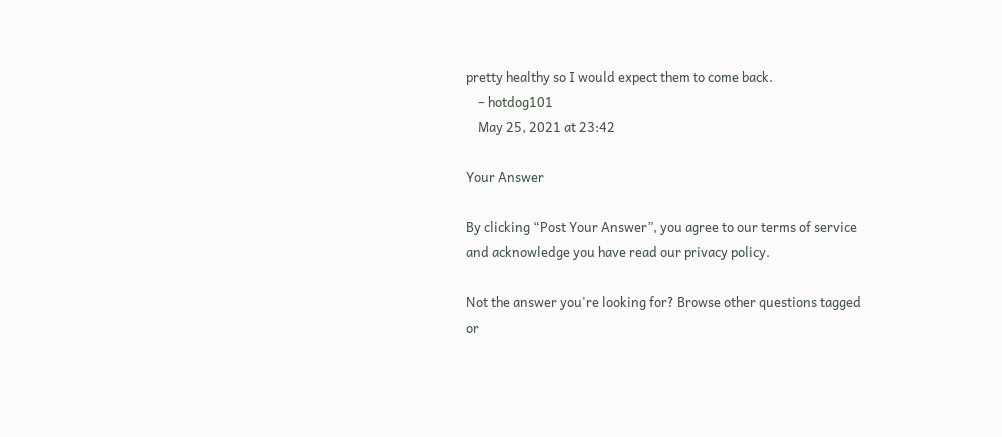pretty healthy so I would expect them to come back.
    – hotdog101
    May 25, 2021 at 23:42

Your Answer

By clicking “Post Your Answer”, you agree to our terms of service and acknowledge you have read our privacy policy.

Not the answer you're looking for? Browse other questions tagged or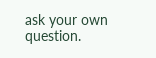ask your own question.